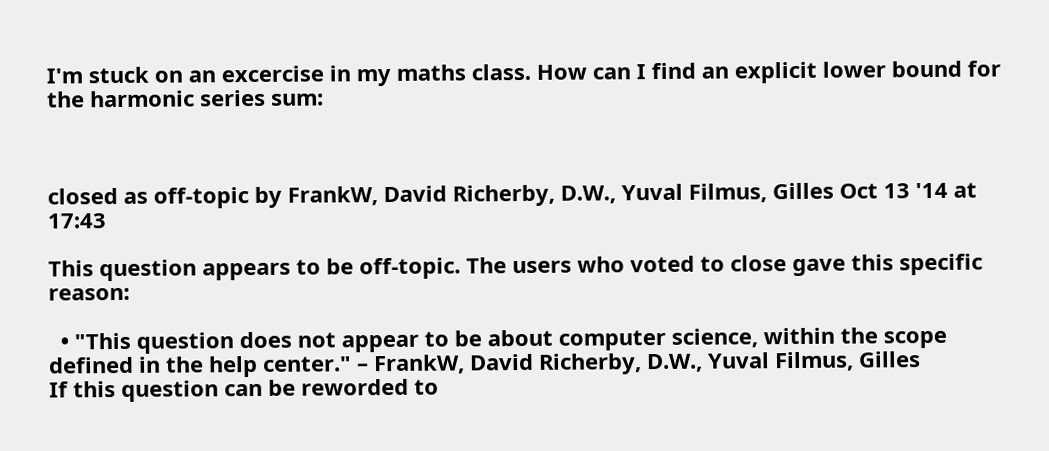I'm stuck on an excercise in my maths class. How can I find an explicit lower bound for the harmonic series sum:



closed as off-topic by FrankW, David Richerby, D.W., Yuval Filmus, Gilles Oct 13 '14 at 17:43

This question appears to be off-topic. The users who voted to close gave this specific reason:

  • "This question does not appear to be about computer science, within the scope defined in the help center." – FrankW, David Richerby, D.W., Yuval Filmus, Gilles
If this question can be reworded to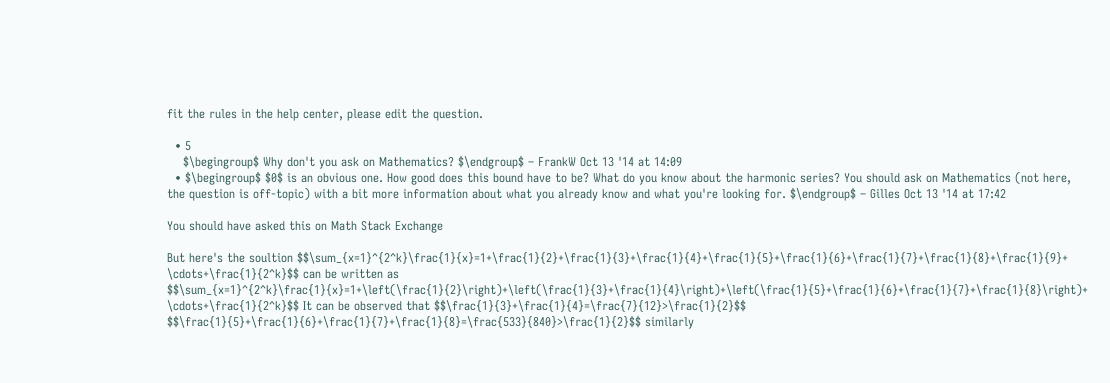fit the rules in the help center, please edit the question.

  • 5
    $\begingroup$ Why don't you ask on Mathematics? $\endgroup$ – FrankW Oct 13 '14 at 14:09
  • $\begingroup$ $0$ is an obvious one. How good does this bound have to be? What do you know about the harmonic series? You should ask on Mathematics (not here, the question is off-topic) with a bit more information about what you already know and what you're looking for. $\endgroup$ – Gilles Oct 13 '14 at 17:42

You should have asked this on Math Stack Exchange

But here's the soultion $$\sum_{x=1}^{2^k}\frac{1}{x}=1+\frac{1}{2}+\frac{1}{3}+\frac{1}{4}+\frac{1}{5}+\frac{1}{6}+\frac{1}{7}+\frac{1}{8}+\frac{1}{9}+ \cdots+\frac{1}{2^k}$$ can be written as $$\sum_{x=1}^{2^k}\frac{1}{x}=1+\left(\frac{1}{2}\right)+\left(\frac{1}{3}+\frac{1}{4}\right)+\left(\frac{1}{5}+\frac{1}{6}+\frac{1}{7}+\frac{1}{8}\right)+ \cdots+\frac{1}{2^k}$$ It can be observed that $$\frac{1}{3}+\frac{1}{4}=\frac{7}{12}>\frac{1}{2}$$ $$\frac{1}{5}+\frac{1}{6}+\frac{1}{7}+\frac{1}{8}=\frac{533}{840}>\frac{1}{2}$$ similarly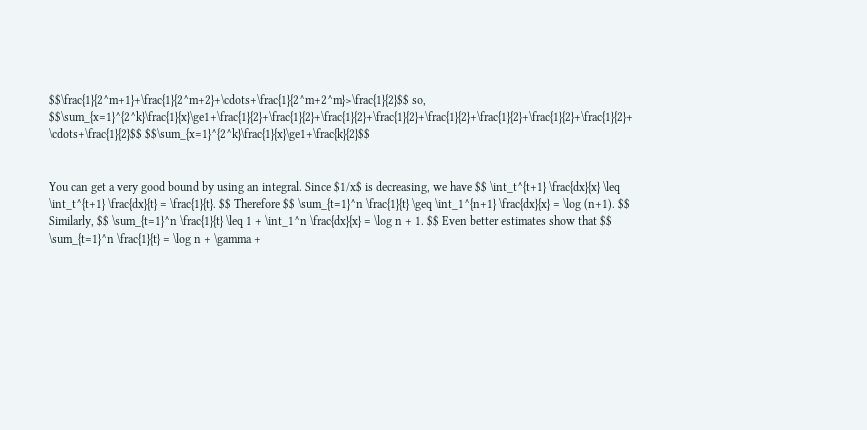$$\frac{1}{2^m+1}+\frac{1}{2^m+2}+\cdots+\frac{1}{2^m+2^m}>\frac{1}{2}$$ so, $$\sum_{x=1}^{2^k}\frac{1}{x}\ge1+\frac{1}{2}+\frac{1}{2}+\frac{1}{2}+\frac{1}{2}+\frac{1}{2}+\frac{1}{2}+\frac{1}{2}+\frac{1}{2}+ \cdots+\frac{1}{2}$$ $$\sum_{x=1}^{2^k}\frac{1}{x}\ge1+\frac{k}{2}$$


You can get a very good bound by using an integral. Since $1/x$ is decreasing, we have $$ \int_t^{t+1} \frac{dx}{x} \leq \int_t^{t+1} \frac{dx}{t} = \frac{1}{t}. $$ Therefore $$ \sum_{t=1}^n \frac{1}{t} \geq \int_1^{n+1} \frac{dx}{x} = \log (n+1). $$ Similarly, $$ \sum_{t=1}^n \frac{1}{t} \leq 1 + \int_1^n \frac{dx}{x} = \log n + 1. $$ Even better estimates show that $$ \sum_{t=1}^n \frac{1}{t} = \log n + \gamma +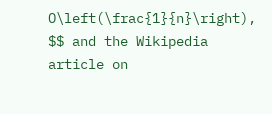O\left(\frac{1}{n}\right), $$ and the Wikipedia article on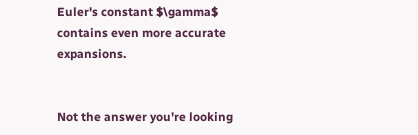Euler's constant $\gamma$ contains even more accurate expansions.


Not the answer you're looking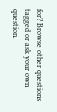for? Browse other questions tagged or ask your own question.